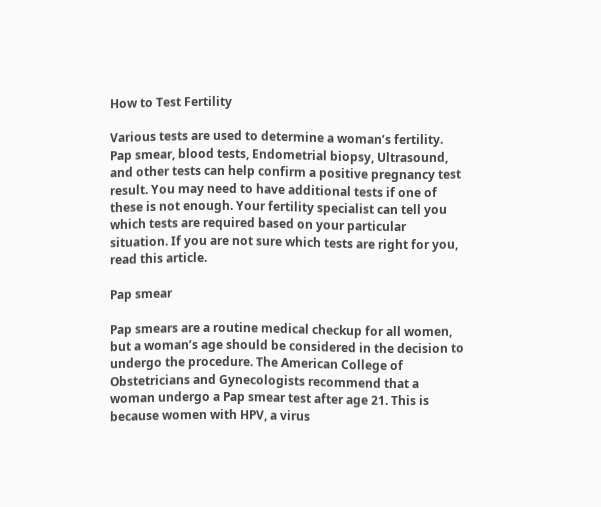How to Test Fertility

Various tests are used to determine a woman’s fertility. Pap smear, blood tests, Endometrial biopsy, Ultrasound, and other tests can help confirm a positive pregnancy test result. You may need to have additional tests if one of these is not enough. Your fertility specialist can tell you which tests are required based on your particular situation. If you are not sure which tests are right for you, read this article.

Pap smear

Pap smears are a routine medical checkup for all women, but a woman’s age should be considered in the decision to undergo the procedure. The American College of Obstetricians and Gynecologists recommend that a woman undergo a Pap smear test after age 21. This is because women with HPV, a virus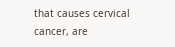that causes cervical cancer, are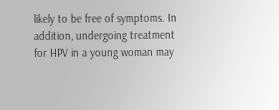likely to be free of symptoms. In addition, undergoing treatment for HPV in a young woman may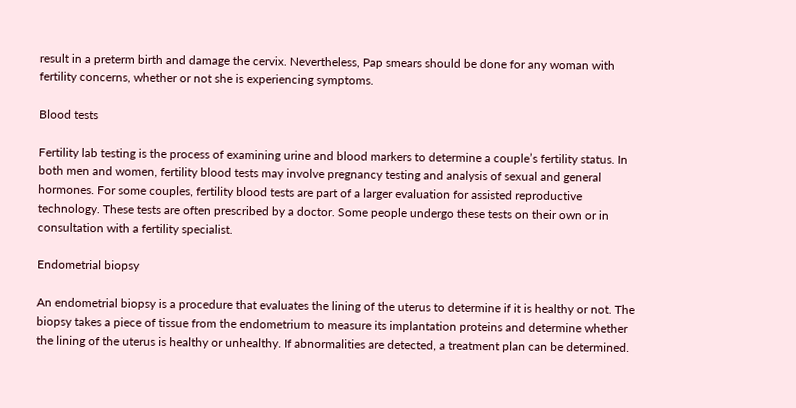result in a preterm birth and damage the cervix. Nevertheless, Pap smears should be done for any woman with fertility concerns, whether or not she is experiencing symptoms.

Blood tests

Fertility lab testing is the process of examining urine and blood markers to determine a couple’s fertility status. In both men and women, fertility blood tests may involve pregnancy testing and analysis of sexual and general hormones. For some couples, fertility blood tests are part of a larger evaluation for assisted reproductive technology. These tests are often prescribed by a doctor. Some people undergo these tests on their own or in consultation with a fertility specialist.

Endometrial biopsy

An endometrial biopsy is a procedure that evaluates the lining of the uterus to determine if it is healthy or not. The biopsy takes a piece of tissue from the endometrium to measure its implantation proteins and determine whether the lining of the uterus is healthy or unhealthy. If abnormalities are detected, a treatment plan can be determined.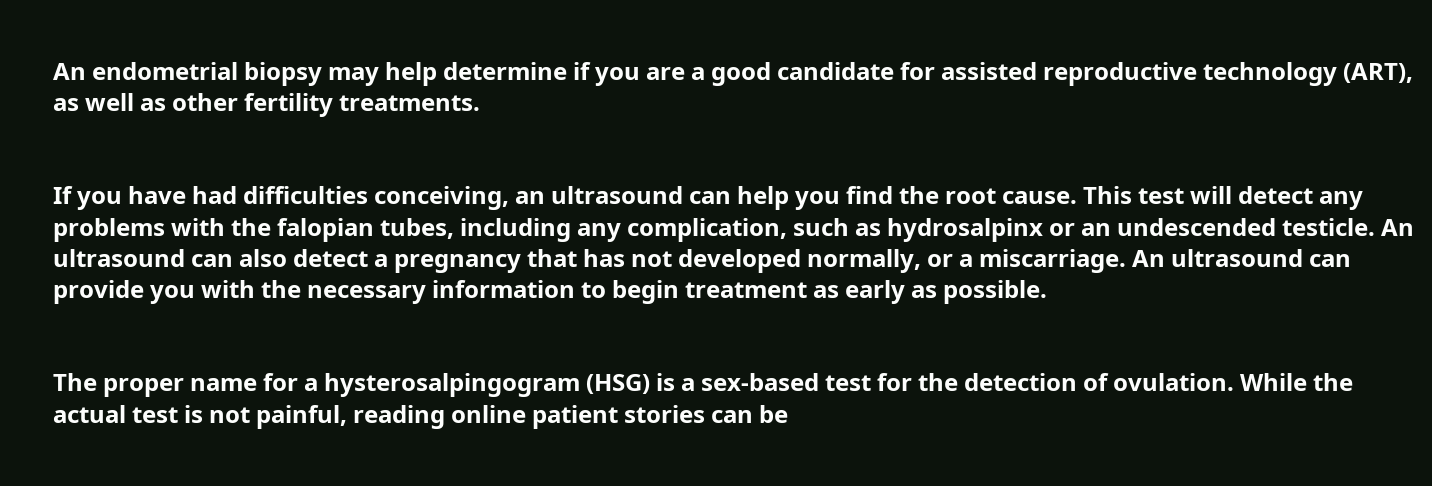An endometrial biopsy may help determine if you are a good candidate for assisted reproductive technology (ART), as well as other fertility treatments.


If you have had difficulties conceiving, an ultrasound can help you find the root cause. This test will detect any problems with the falopian tubes, including any complication, such as hydrosalpinx or an undescended testicle. An ultrasound can also detect a pregnancy that has not developed normally, or a miscarriage. An ultrasound can provide you with the necessary information to begin treatment as early as possible.


The proper name for a hysterosalpingogram (HSG) is a sex-based test for the detection of ovulation. While the actual test is not painful, reading online patient stories can be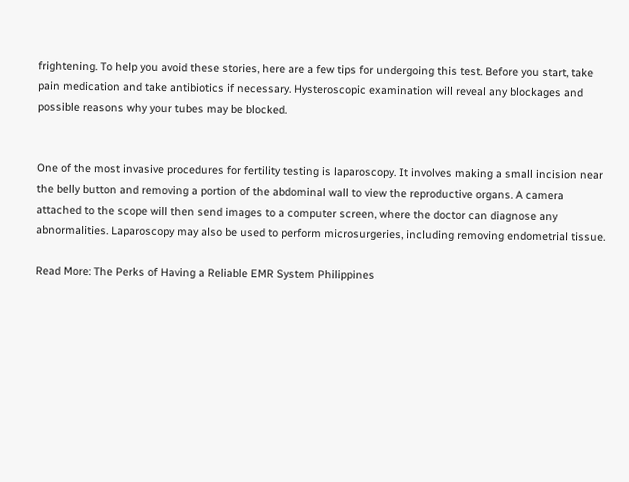frightening. To help you avoid these stories, here are a few tips for undergoing this test. Before you start, take pain medication and take antibiotics if necessary. Hysteroscopic examination will reveal any blockages and possible reasons why your tubes may be blocked.


One of the most invasive procedures for fertility testing is laparoscopy. It involves making a small incision near the belly button and removing a portion of the abdominal wall to view the reproductive organs. A camera attached to the scope will then send images to a computer screen, where the doctor can diagnose any abnormalities. Laparoscopy may also be used to perform microsurgeries, including removing endometrial tissue.

Read More: The Perks of Having a Reliable EMR System Philippines